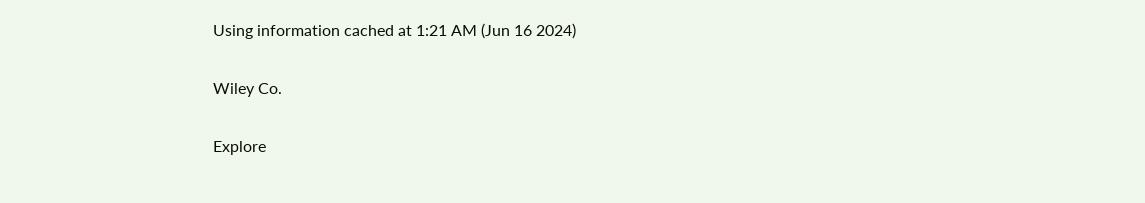Using information cached at 1:21 AM (Jun 16 2024)

Wiley Co.

Explore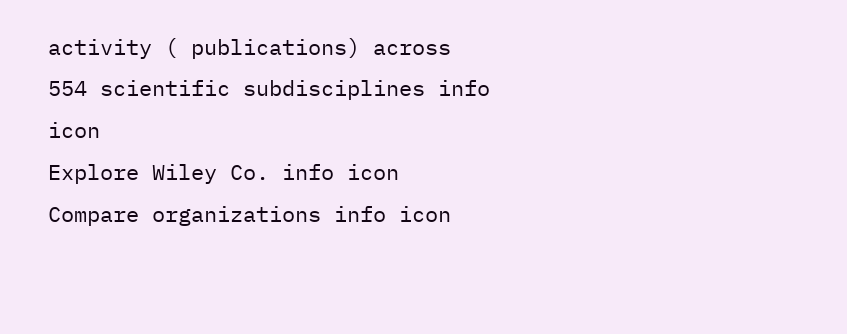activity ( publications) across 554 scientific subdisciplines info icon
Explore Wiley Co. info icon
Compare organizations info icon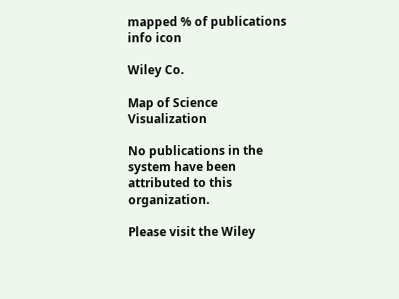mapped % of publications info icon

Wiley Co.

Map of Science Visualization

No publications in the system have been attributed to this organization.

Please visit the Wiley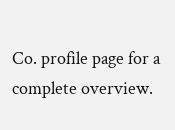Co. profile page for a complete overview.